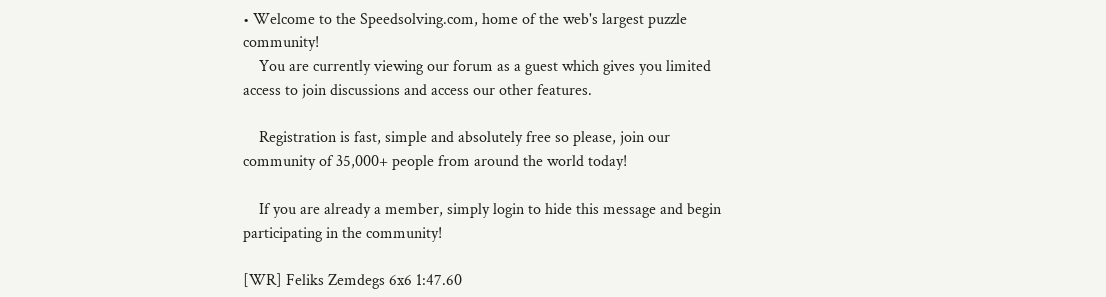• Welcome to the Speedsolving.com, home of the web's largest puzzle community!
    You are currently viewing our forum as a guest which gives you limited access to join discussions and access our other features.

    Registration is fast, simple and absolutely free so please, join our community of 35,000+ people from around the world today!

    If you are already a member, simply login to hide this message and begin participating in the community!

[WR] Feliks Zemdegs 6x6 1:47.60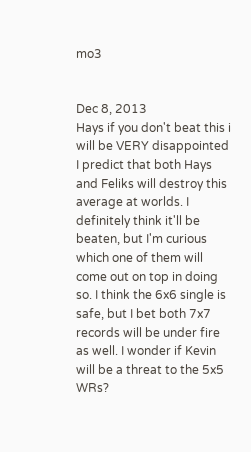mo3


Dec 8, 2013
Hays if you don't beat this i will be VERY disappointed
I predict that both Hays and Feliks will destroy this average at worlds. I definitely think it'll be beaten, but I'm curious which one of them will come out on top in doing so. I think the 6x6 single is safe, but I bet both 7x7 records will be under fire as well. I wonder if Kevin will be a threat to the 5x5 WRs?